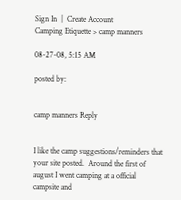Sign In  |  Create Account
Camping Etiquette > camp manners

08-27-08, 5:15 AM

posted by:


camp manners Reply


I like the camp suggestions/reminders that your site posted.  Around the first of august I went camping at a official campsite and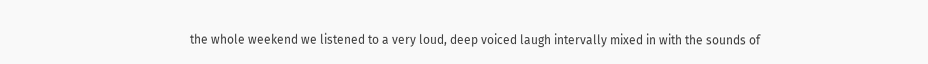the whole weekend we listened to a very loud, deep voiced laugh intervally mixed in with the sounds of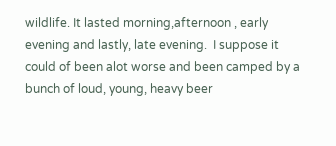wildlife. It lasted morning,afternoon , early evening and lastly, late evening.  I suppose it could of been alot worse and been camped by a bunch of loud, young, heavy beer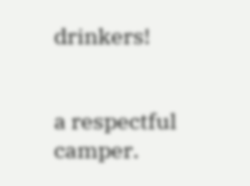drinkers!


a respectful camper.